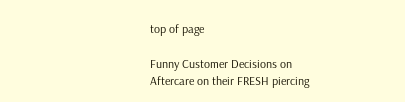top of page

Funny Customer Decisions on Aftercare on their FRESH piercing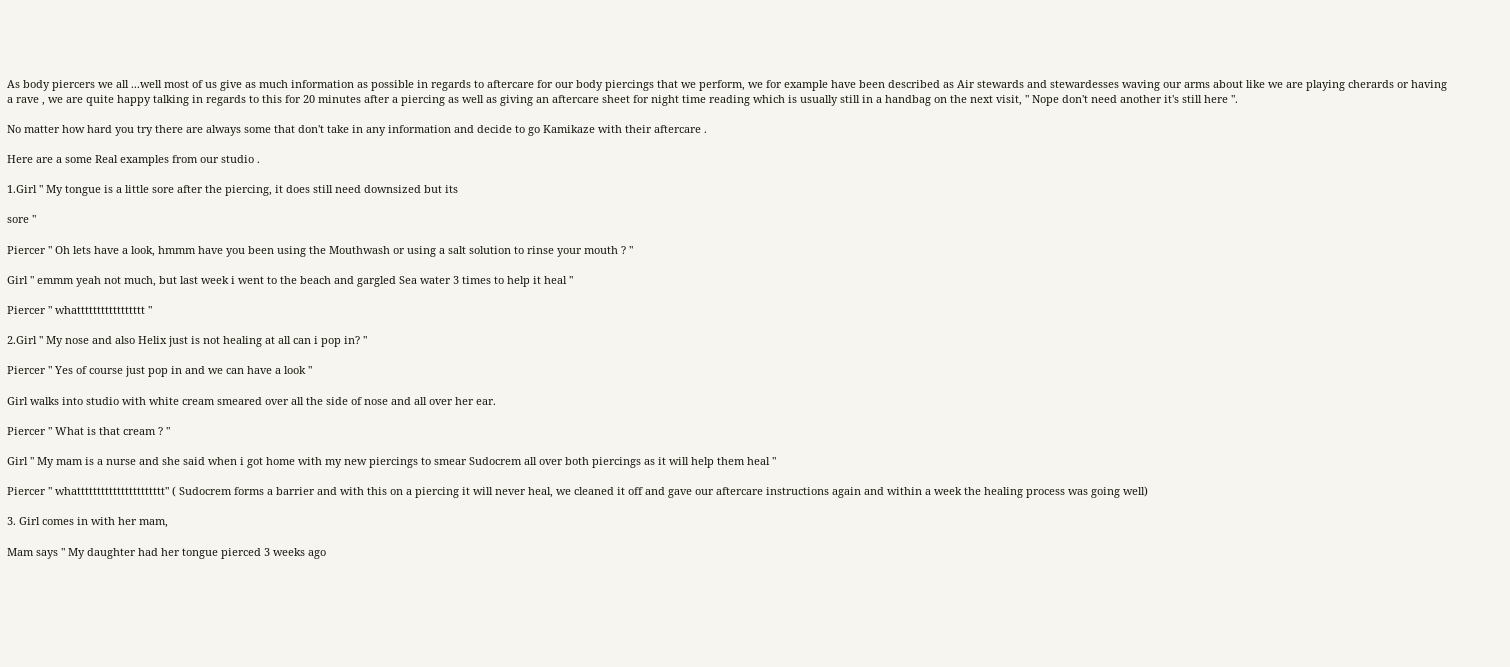As body piercers we all ...well most of us give as much information as possible in regards to aftercare for our body piercings that we perform, we for example have been described as Air stewards and stewardesses waving our arms about like we are playing cherards or having a rave , we are quite happy talking in regards to this for 20 minutes after a piercing as well as giving an aftercare sheet for night time reading which is usually still in a handbag on the next visit, " Nope don't need another it's still here ".

No matter how hard you try there are always some that don't take in any information and decide to go Kamikaze with their aftercare .

Here are a some Real examples from our studio .

1.Girl " My tongue is a little sore after the piercing, it does still need downsized but its

sore "

Piercer " Oh lets have a look, hmmm have you been using the Mouthwash or using a salt solution to rinse your mouth ? "

Girl " emmm yeah not much, but last week i went to the beach and gargled Sea water 3 times to help it heal "

Piercer " whattttttttttttttttt "

2.Girl " My nose and also Helix just is not healing at all can i pop in? "

Piercer " Yes of course just pop in and we can have a look "

Girl walks into studio with white cream smeared over all the side of nose and all over her ear.

Piercer " What is that cream ? "

Girl " My mam is a nurse and she said when i got home with my new piercings to smear Sudocrem all over both piercings as it will help them heal "

Piercer " whatttttttttttttttttttttt" ( Sudocrem forms a barrier and with this on a piercing it will never heal, we cleaned it off and gave our aftercare instructions again and within a week the healing process was going well)

3. Girl comes in with her mam,

Mam says " My daughter had her tongue pierced 3 weeks ago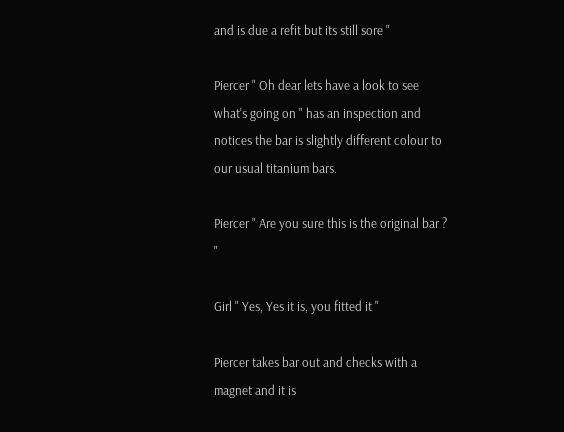and is due a refit but its still sore "

Piercer " Oh dear lets have a look to see what's going on " has an inspection and notices the bar is slightly different colour to our usual titanium bars.

Piercer " Are you sure this is the original bar ? "

Girl " Yes, Yes it is, you fitted it "

Piercer takes bar out and checks with a magnet and it is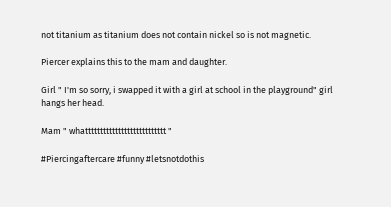not titanium as titanium does not contain nickel so is not magnetic.

Piercer explains this to the mam and daughter.

Girl " I'm so sorry, i swapped it with a girl at school in the playground" girl hangs her head.

Mam " whattttttttttttttttttttttttttt "

#Piercingaftercare #funny #letsnotdothis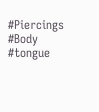#Piercings #Body #tongue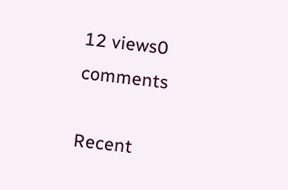12 views0 comments

Recent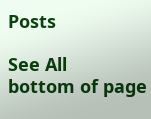Posts

See All
bottom of page